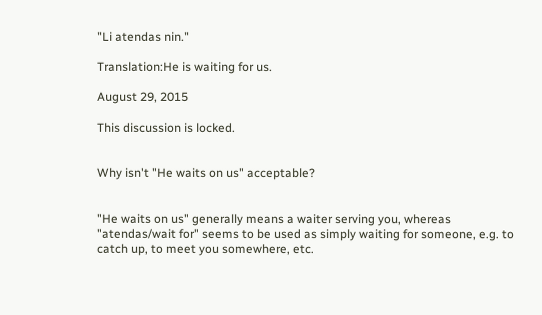"Li atendas nin."

Translation:He is waiting for us.

August 29, 2015

This discussion is locked.


Why isn't "He waits on us" acceptable?


"He waits on us" generally means a waiter serving you, whereas "atendas/wait for" seems to be used as simply waiting for someone, e.g. to catch up, to meet you somewhere, etc.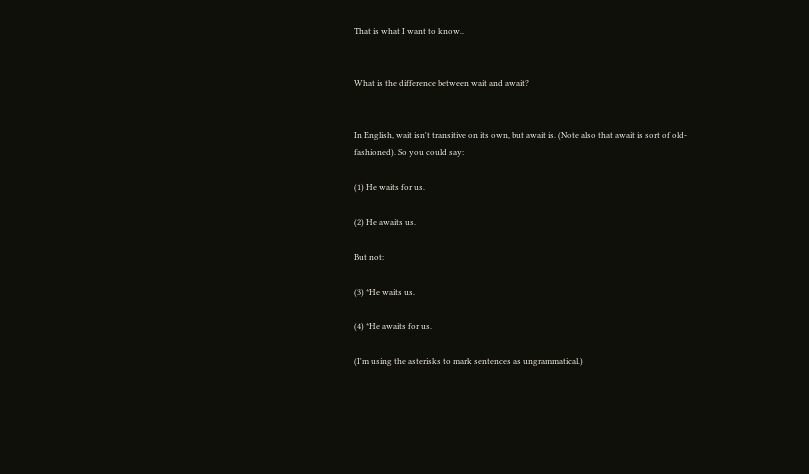That is what I want to know..


What is the difference between wait and await?


In English, wait isn't transitive on its own, but await is. (Note also that await is sort of old-fashioned). So you could say:

(1) He waits for us.

(2) He awaits us.

But not:

(3) *He waits us.

(4) *He awaits for us.

(I'm using the asterisks to mark sentences as ungrammatical.)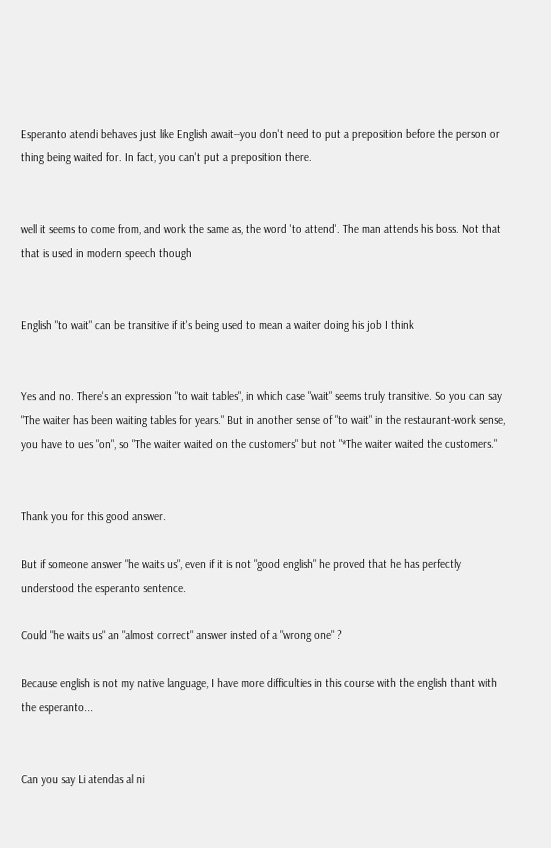Esperanto atendi behaves just like English await--you don't need to put a preposition before the person or thing being waited for. In fact, you can't put a preposition there.


well it seems to come from, and work the same as, the word 'to attend'. The man attends his boss. Not that that is used in modern speech though


English "to wait" can be transitive if it's being used to mean a waiter doing his job I think


Yes and no. There's an expression "to wait tables", in which case "wait" seems truly transitive. So you can say "The waiter has been waiting tables for years." But in another sense of "to wait" in the restaurant-work sense, you have to ues "on", so "The waiter waited on the customers" but not "*The waiter waited the customers."


Thank you for this good answer.

But if someone answer "he waits us", even if it is not "good english" he proved that he has perfectly understood the esperanto sentence.

Could "he waits us" an "almost correct" answer insted of a "wrong one" ?

Because english is not my native language, I have more difficulties in this course with the english thant with the esperanto...


Can you say Li atendas al ni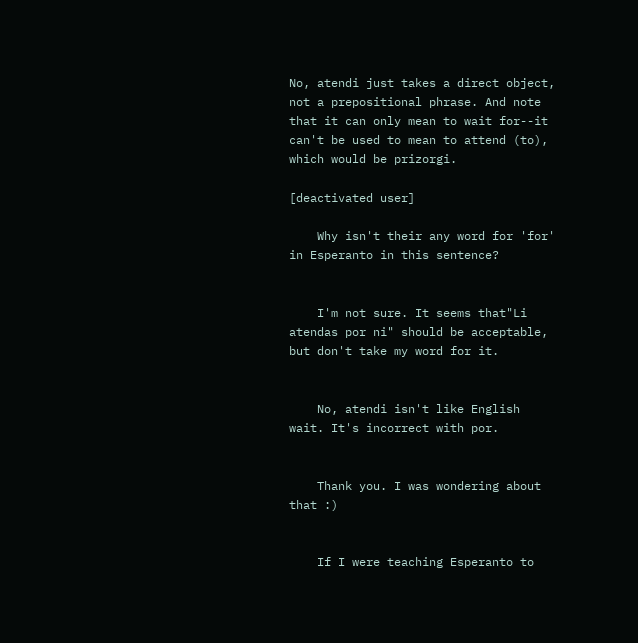No, atendi just takes a direct object, not a prepositional phrase. And note that it can only mean to wait for--it can't be used to mean to attend (to), which would be prizorgi.

[deactivated user]

    Why isn't their any word for 'for' in Esperanto in this sentence?


    I'm not sure. It seems that"Li atendas por ni" should be acceptable, but don't take my word for it.


    No, atendi isn't like English wait. It's incorrect with por.


    Thank you. I was wondering about that :)


    If I were teaching Esperanto to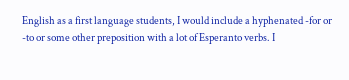English as a first language students, I would include a hyphenated -for or -to or some other preposition with a lot of Esperanto verbs. I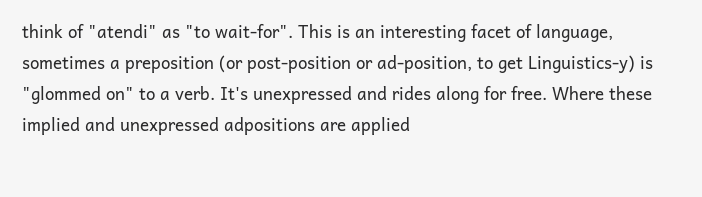think of "atendi" as "to wait-for". This is an interesting facet of language, sometimes a preposition (or post-position or ad-position, to get Linguistics-y) is "glommed on" to a verb. It's unexpressed and rides along for free. Where these implied and unexpressed adpositions are applied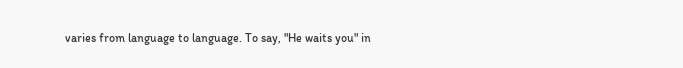varies from language to language. To say, "He waits you" in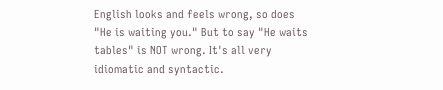English looks and feels wrong, so does "He is waiting you." But to say "He waits tables" is NOT wrong. It's all very idiomatic and syntactic.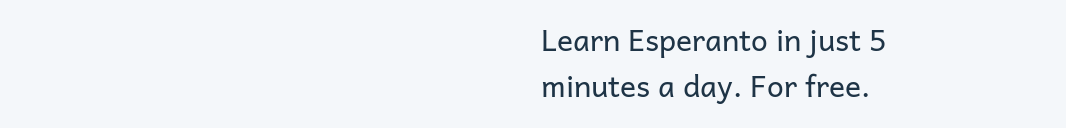Learn Esperanto in just 5 minutes a day. For free.